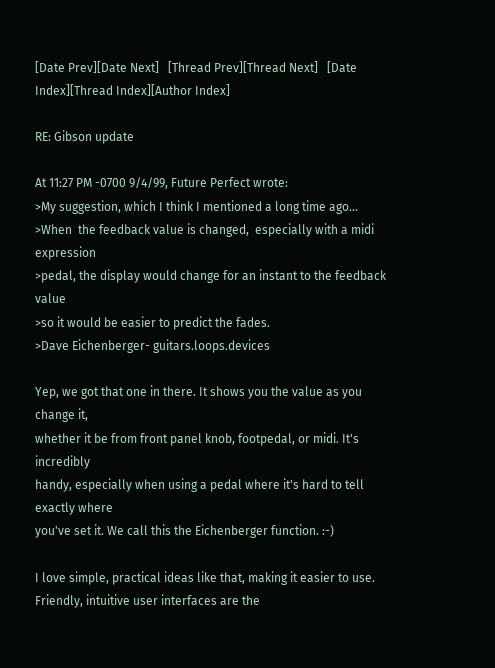[Date Prev][Date Next]   [Thread Prev][Thread Next]   [Date Index][Thread Index][Author Index]

RE: Gibson update

At 11:27 PM -0700 9/4/99, Future Perfect wrote:
>My suggestion, which I think I mentioned a long time ago...
>When  the feedback value is changed,  especially with a midi expression
>pedal, the display would change for an instant to the feedback value
>so it would be easier to predict the fades.
>Dave Eichenberger- guitars.loops.devices

Yep, we got that one in there. It shows you the value as you change it,
whether it be from front panel knob, footpedal, or midi. It's incredibly
handy, especially when using a pedal where it's hard to tell exactly where
you've set it. We call this the Eichenberger function. :-)

I love simple, practical ideas like that, making it easier to use.
Friendly, intuitive user interfaces are the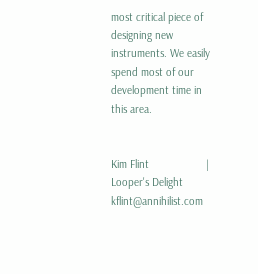most critical piece of
designing new instruments. We easily spend most of our development time in
this area.


Kim Flint                   | Looper's Delight
kflint@annihilist.com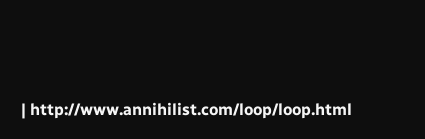| http://www.annihilist.com/loop/loop.html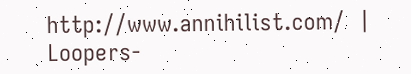http://www.annihilist.com/  | Loopers-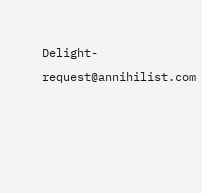Delight-request@annihilist.com